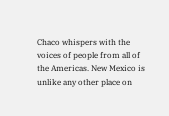Chaco whispers with the voices of people from all of the Americas. New Mexico is unlike any other place on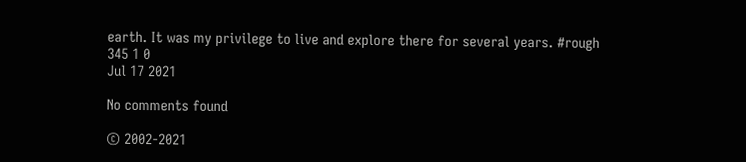earth. It was my privilege to live and explore there for several years. #rough
345 1 0
Jul 17 2021

No comments found

© 2002-2021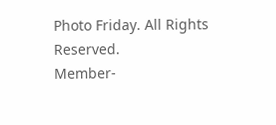Photo Friday. All Rights Reserved.
Member-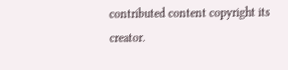contributed content copyright its creator.